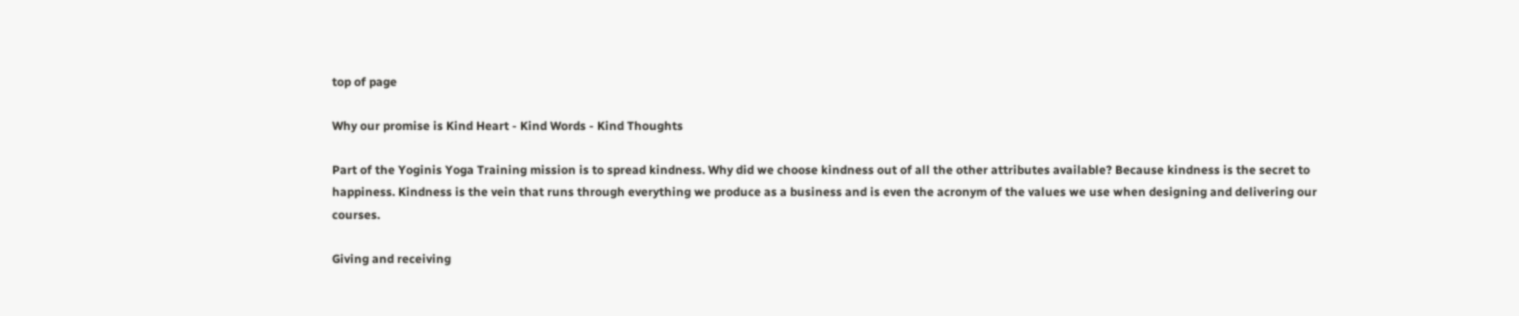top of page

Why our promise is Kind Heart - Kind Words - Kind Thoughts

Part of the Yoginis Yoga Training mission is to spread kindness. Why did we choose kindness out of all the other attributes available? Because kindness is the secret to happiness. Kindness is the vein that runs through everything we produce as a business and is even the acronym of the values we use when designing and delivering our courses.

Giving and receiving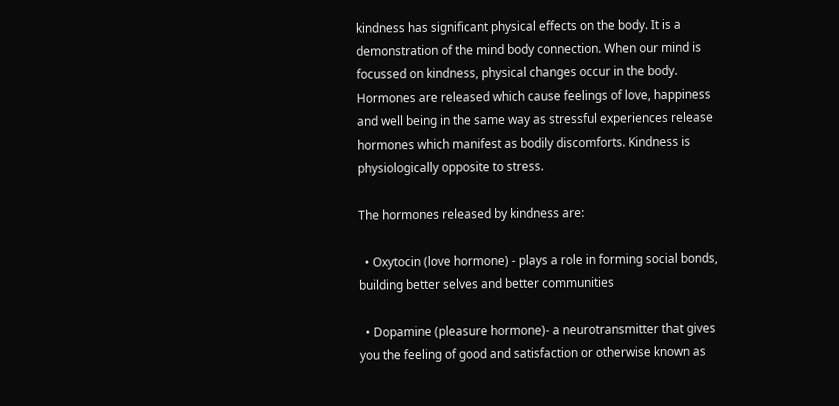kindness has significant physical effects on the body. It is a demonstration of the mind body connection. When our mind is focussed on kindness, physical changes occur in the body. Hormones are released which cause feelings of love, happiness and well being in the same way as stressful experiences release hormones which manifest as bodily discomforts. Kindness is physiologically opposite to stress.

The hormones released by kindness are:

  • Oxytocin (love hormone) - plays a role in forming social bonds, building better selves and better communities

  • Dopamine (pleasure hormone)- a neurotransmitter that gives you the feeling of good and satisfaction or otherwise known as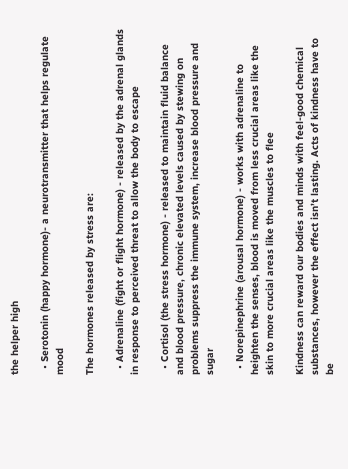the helper high

  • Serotonin (happy hormone)- a neurotransmitter that helps regulate mood

The hormones released by stress are:

  • Adrenaline (fight or flight hormone) - released by the adrenal glands in response to perceived threat to allow the body to escape

  • Cortisol (the stress hormone) - released to maintain fluid balance and blood pressure, chronic elevated levels caused by stewing on problems suppress the immune system, increase blood pressure and sugar

  • Norepinephrine (arousal hormone) - works with adrenaline to heighten the senses, blood is moved from less crucial areas like the skin to more crucial areas like the muscles to flee

Kindness can reward our bodies and minds with feel-good chemical substances, however the effect isn’t lasting. Acts of kindness have to be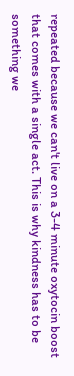repeated because we can't live on a 3-4 minute oxytocin boost that comes with a single act. This is why kindness has to be something we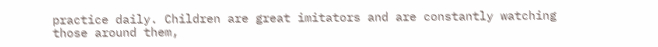practice daily. Children are great imitators and are constantly watching those around them,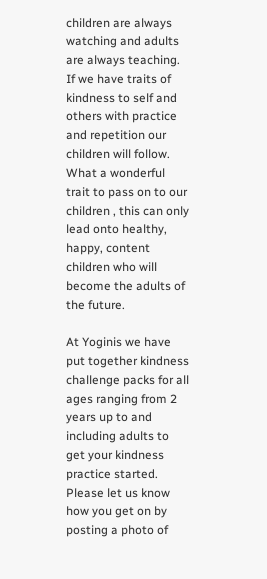children are always watching and adults are always teaching. If we have traits of kindness to self and others with practice and repetition our children will follow. What a wonderful trait to pass on to our children , this can only lead onto healthy, happy, content children who will become the adults of the future.

At Yoginis we have put together kindness challenge packs for all ages ranging from 2 years up to and including adults to get your kindness practice started. Please let us know how you get on by posting a photo of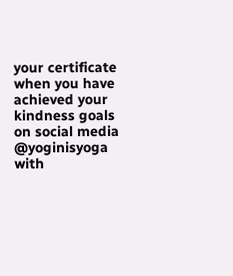your certificate when you have achieved your kindness goals on social media @yoginisyoga with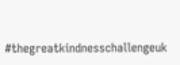#thegreatkindnesschallengeuk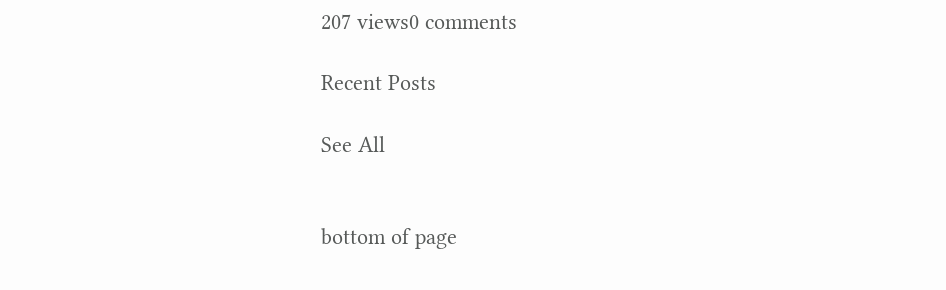207 views0 comments

Recent Posts

See All


bottom of page